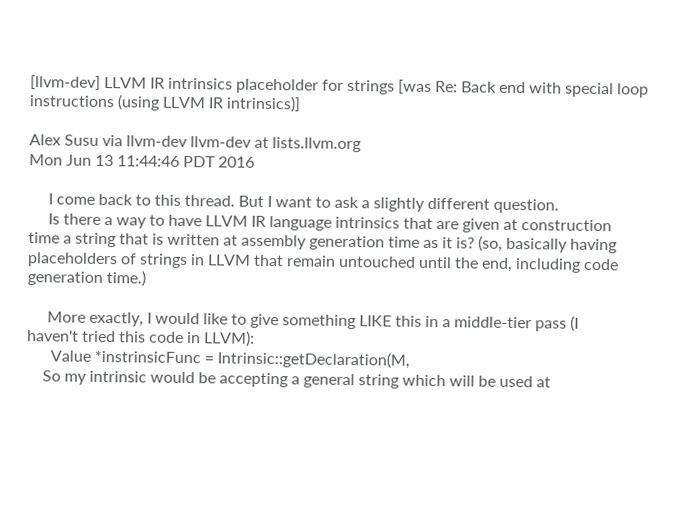[llvm-dev] LLVM IR intrinsics placeholder for strings [was Re: Back end with special loop instructions (using LLVM IR intrinsics)]

Alex Susu via llvm-dev llvm-dev at lists.llvm.org
Mon Jun 13 11:44:46 PDT 2016

     I come back to this thread. But I want to ask a slightly different question.
     Is there a way to have LLVM IR language intrinsics that are given at construction
time a string that is written at assembly generation time as it is? (so, basically having
placeholders of strings in LLVM that remain untouched until the end, including code
generation time.)

     More exactly, I would like to give something LIKE this in a middle-tier pass (I
haven't tried this code in LLVM):
      Value *instrinsicFunc = Intrinsic::getDeclaration(M,
    So my intrinsic would be accepting a general string which will be used at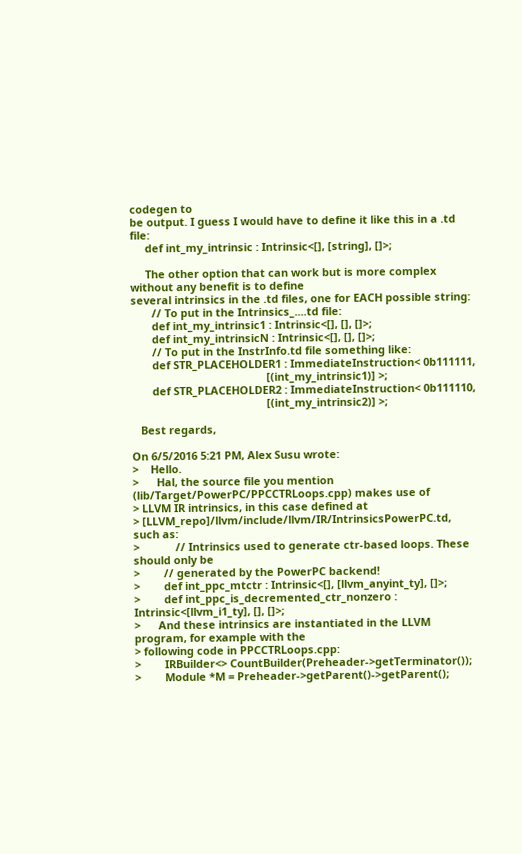codegen to
be output. I guess I would have to define it like this in a .td file:
     def int_my_intrinsic : Intrinsic<[], [string], []>;

     The other option that can work but is more complex without any benefit is to define
several intrinsics in the .td files, one for EACH possible string:
       // To put in the Intrinsics_....td file:
       def int_my_intrinsic1 : Intrinsic<[], [], []>;
       def int_my_intrinsicN : Intrinsic<[], [], []>;
       // To put in the InstrInfo.td file something like:
       def STR_PLACEHOLDER1 : ImmediateInstruction< 0b111111,
                                             [(int_my_intrinsic1)] >;
       def STR_PLACEHOLDER2 : ImmediateInstruction< 0b111110,
                                             [(int_my_intrinsic2)] >;

   Best regards,

On 6/5/2016 5:21 PM, Alex Susu wrote:
>    Hello.
>      Hal, the source file you mention (lib/Target/PowerPC/PPCCTRLoops.cpp) makes use of
> LLVM IR intrinsics, in this case defined at
> [LLVM_repo]/llvm/include/llvm/IR/IntrinsicsPowerPC.td, such as:
>            // Intrinsics used to generate ctr-based loops. These should only be
>        // generated by the PowerPC backend!
>        def int_ppc_mtctr : Intrinsic<[], [llvm_anyint_ty], []>;
>        def int_ppc_is_decremented_ctr_nonzero : Intrinsic<[llvm_i1_ty], [], []>;
>      And these intrinsics are instantiated in the LLVM program, for example with the
> following code in PPCCTRLoops.cpp:
>        IRBuilder<> CountBuilder(Preheader->getTerminator());
>        Module *M = Preheader->getParent()->getParent();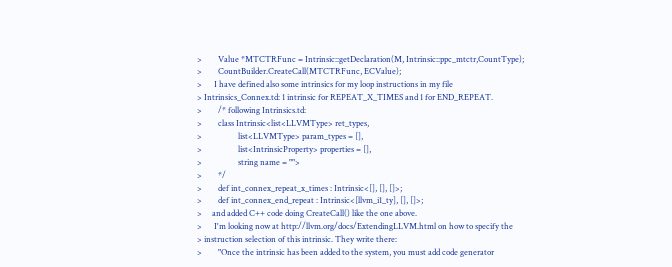>        Value *MTCTRFunc = Intrinsic::getDeclaration(M, Intrinsic::ppc_mtctr,CountType);
>        CountBuilder.CreateCall(MTCTRFunc, ECValue);
>      I have defined also some intrinsics for my loop instructions in my file
> Intrinsics_Connex.td: 1 intrinsic for REPEAT_X_TIMES and 1 for END_REPEAT.
>        /* following Intrinsics.td:
>        class Intrinsic<list<LLVMType> ret_types,
>                  list<LLVMType> param_types = [],
>                  list<IntrinsicProperty> properties = [],
>                  string name = "">
>        */
>        def int_connex_repeat_x_times : Intrinsic<[], [], []>;
>        def int_connex_end_repeat : Intrinsic<[llvm_i1_ty], [], []>;
>     and added C++ code doing CreateCall() like the one above.
>      I'm looking now at http://llvm.org/docs/ExtendingLLVM.html on how to specify the
> instruction selection of this intrinsic. They write there:
>        "Once the intrinsic has been added to the system, you must add code generator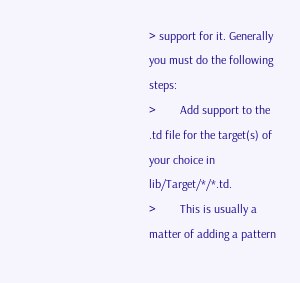> support for it. Generally you must do the following steps:
>        Add support to the .td file for the target(s) of your choice in lib/Target/*/*.td.
>        This is usually a matter of adding a pattern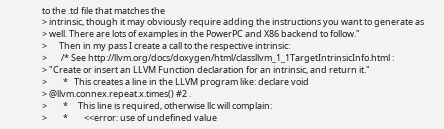to the .td file that matches the
> intrinsic, though it may obviously require adding the instructions you want to generate as
> well. There are lots of examples in the PowerPC and X86 backend to follow."
>      Then in my pass I create a call to the respective intrinsic:
>       /* See http://llvm.org/docs/doxygen/html/classllvm_1_1TargetIntrinsicInfo.html :
> "Create or insert an LLVM Function declaration for an intrinsic, and return it."
>        *   This creates a line in the LLVM program like: declare void
> @llvm.connex.repeat.x.times() #2 .
>        *     This line is required, otherwise llc will complain:
>        *        <<error: use of undefined value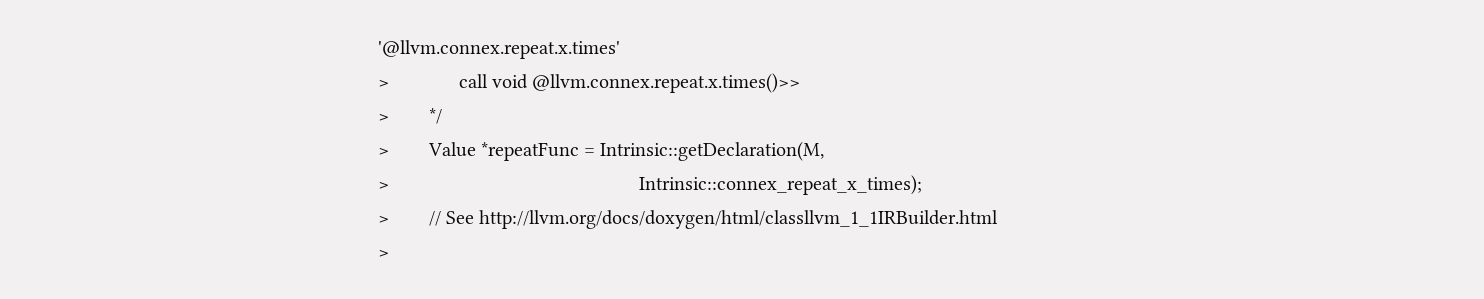'@llvm.connex.repeat.x.times'
>              call void @llvm.connex.repeat.x.times()>>
>        */
>        Value *repeatFunc = Intrinsic::getDeclaration(M,
>                                                  Intrinsic::connex_repeat_x_times);
>        // See http://llvm.org/docs/doxygen/html/classllvm_1_1IRBuilder.html
>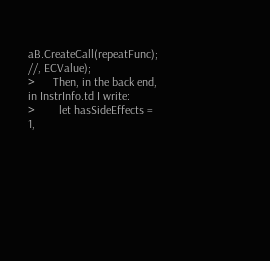aB.CreateCall(repeatFunc); //, ECValue);
>      Then, in the back end, in InstrInfo.td I write:
>        let hasSideEffects = 1,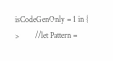isCodeGenOnly = 1 in {
>        //let Pattern =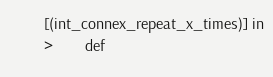[(int_connex_repeat_x_times)] in
>        def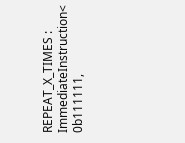REPEAT_X_TIMES : ImmediateInstruction< 0b111111,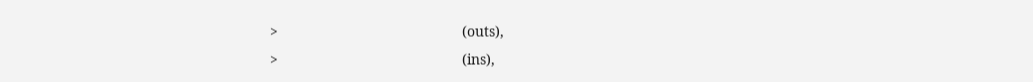>                                              (outs),
>                                              (ins),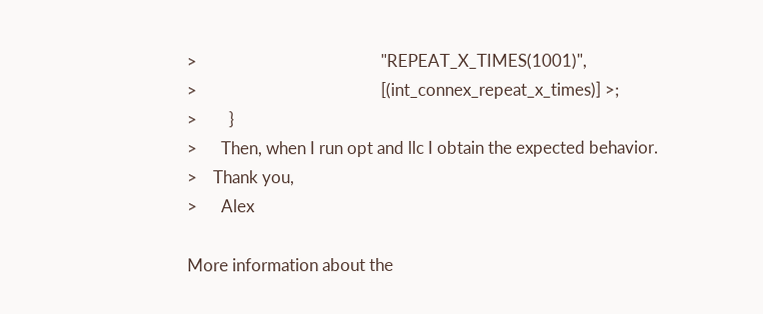>                                              "REPEAT_X_TIMES(1001)",
>                                              [(int_connex_repeat_x_times)] >;
>        }
>      Then, when I run opt and llc I obtain the expected behavior.
>    Thank you,
>      Alex

More information about the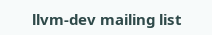llvm-dev mailing list